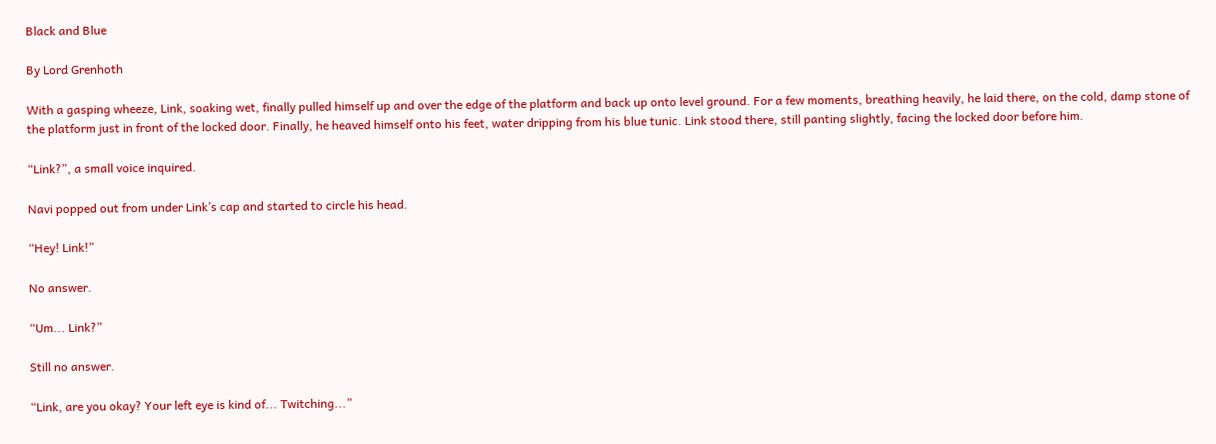Black and Blue

By Lord Grenhoth

With a gasping wheeze, Link, soaking wet, finally pulled himself up and over the edge of the platform and back up onto level ground. For a few moments, breathing heavily, he laid there, on the cold, damp stone of the platform just in front of the locked door. Finally, he heaved himself onto his feet, water dripping from his blue tunic. Link stood there, still panting slightly, facing the locked door before him.

“Link?”, a small voice inquired.

Navi popped out from under Link’s cap and started to circle his head.

“Hey! Link!”

No answer.

“Um... Link?”

Still no answer.

“Link, are you okay? Your left eye is kind of... Twitching...”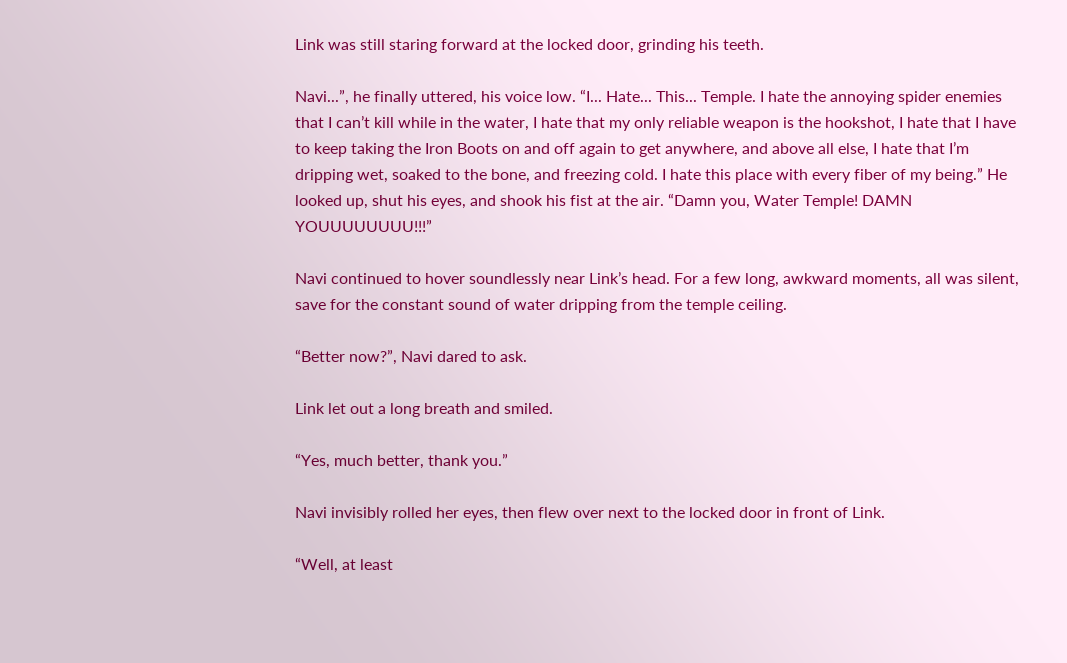Link was still staring forward at the locked door, grinding his teeth.

Navi...”, he finally uttered, his voice low. “I... Hate... This... Temple. I hate the annoying spider enemies that I can’t kill while in the water, I hate that my only reliable weapon is the hookshot, I hate that I have to keep taking the Iron Boots on and off again to get anywhere, and above all else, I hate that I’m dripping wet, soaked to the bone, and freezing cold. I hate this place with every fiber of my being.” He looked up, shut his eyes, and shook his fist at the air. “Damn you, Water Temple! DAMN YOUUUUUUUU!!!”

Navi continued to hover soundlessly near Link’s head. For a few long, awkward moments, all was silent, save for the constant sound of water dripping from the temple ceiling.

“Better now?”, Navi dared to ask.

Link let out a long breath and smiled.

“Yes, much better, thank you.”

Navi invisibly rolled her eyes, then flew over next to the locked door in front of Link.

“Well, at least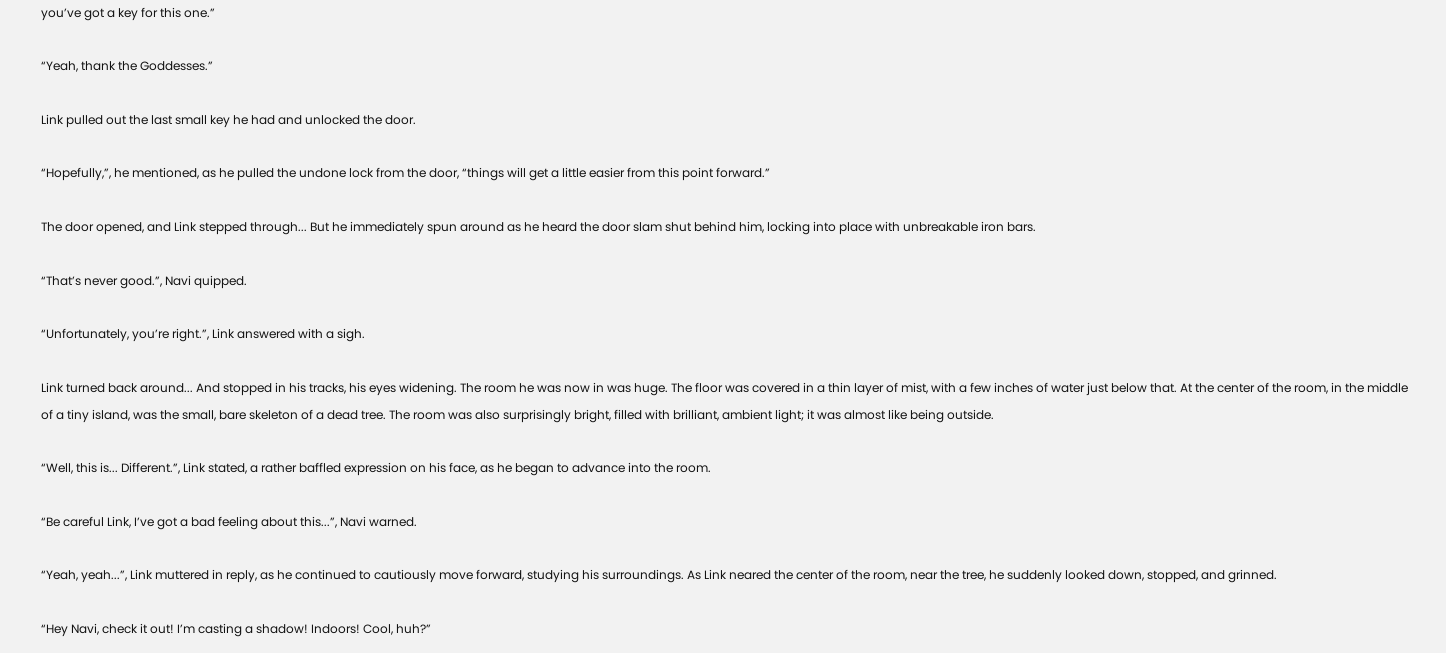you’ve got a key for this one.”

“Yeah, thank the Goddesses.”

Link pulled out the last small key he had and unlocked the door.

“Hopefully,”, he mentioned, as he pulled the undone lock from the door, “things will get a little easier from this point forward.”

The door opened, and Link stepped through... But he immediately spun around as he heard the door slam shut behind him, locking into place with unbreakable iron bars.

“That’s never good.”, Navi quipped.

“Unfortunately, you’re right.”, Link answered with a sigh.

Link turned back around... And stopped in his tracks, his eyes widening. The room he was now in was huge. The floor was covered in a thin layer of mist, with a few inches of water just below that. At the center of the room, in the middle of a tiny island, was the small, bare skeleton of a dead tree. The room was also surprisingly bright, filled with brilliant, ambient light; it was almost like being outside.

“Well, this is... Different.”, Link stated, a rather baffled expression on his face, as he began to advance into the room.

“Be careful Link, I’ve got a bad feeling about this...”, Navi warned.

“Yeah, yeah...”, Link muttered in reply, as he continued to cautiously move forward, studying his surroundings. As Link neared the center of the room, near the tree, he suddenly looked down, stopped, and grinned.

“Hey Navi, check it out! I’m casting a shadow! Indoors! Cool, huh?”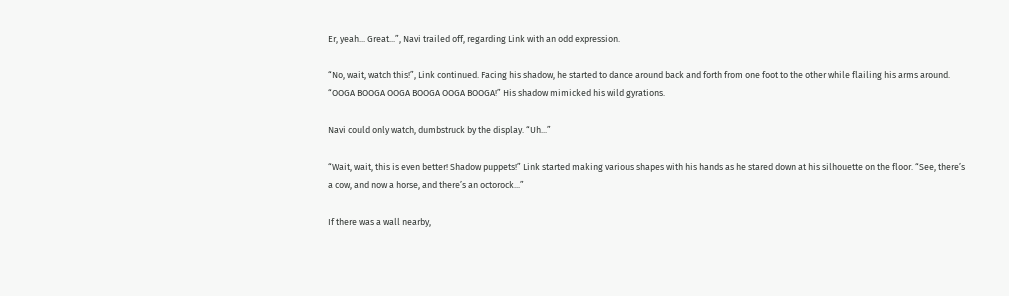Er, yeah... Great...”, Navi trailed off, regarding Link with an odd expression.

“No, wait, watch this!”, Link continued. Facing his shadow, he started to dance around back and forth from one foot to the other while flailing his arms around. “OOGA BOOGA OOGA BOOGA OOGA BOOGA!” His shadow mimicked his wild gyrations.

Navi could only watch, dumbstruck by the display. “Uh...”

“Wait, wait, this is even better! Shadow puppets!” Link started making various shapes with his hands as he stared down at his silhouette on the floor. “See, there’s a cow, and now a horse, and there’s an octorock...”

If there was a wall nearby,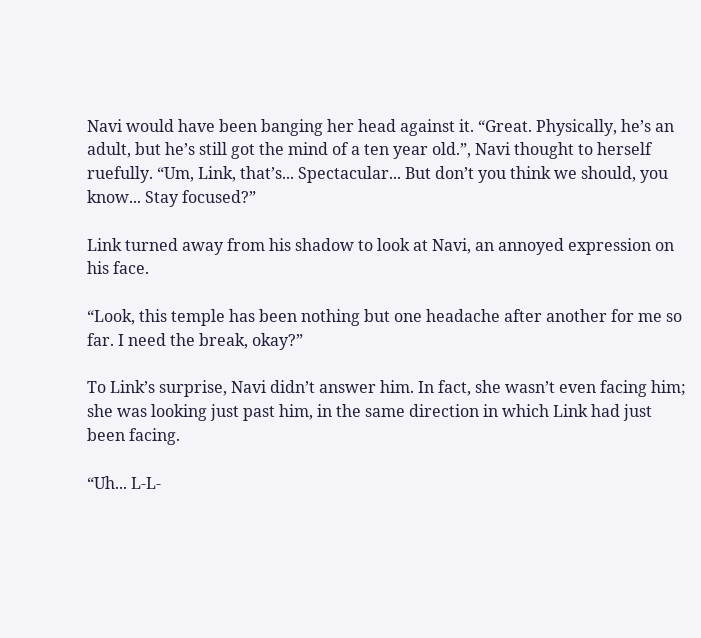Navi would have been banging her head against it. “Great. Physically, he’s an adult, but he’s still got the mind of a ten year old.”, Navi thought to herself ruefully. “Um, Link, that’s... Spectacular... But don’t you think we should, you know... Stay focused?”

Link turned away from his shadow to look at Navi, an annoyed expression on his face.

“Look, this temple has been nothing but one headache after another for me so far. I need the break, okay?”

To Link’s surprise, Navi didn’t answer him. In fact, she wasn’t even facing him; she was looking just past him, in the same direction in which Link had just been facing.

“Uh... L-L-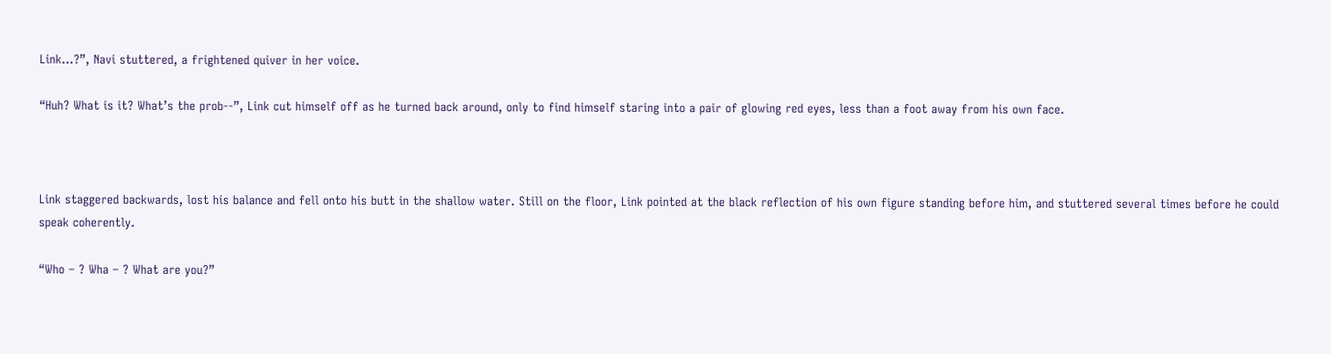Link...?”, Navi stuttered, a frightened quiver in her voice.

“Huh? What is it? What’s the prob--”, Link cut himself off as he turned back around, only to find himself staring into a pair of glowing red eyes, less than a foot away from his own face.



Link staggered backwards, lost his balance and fell onto his butt in the shallow water. Still on the floor, Link pointed at the black reflection of his own figure standing before him, and stuttered several times before he could speak coherently.

“Who – ? Wha – ? What are you?”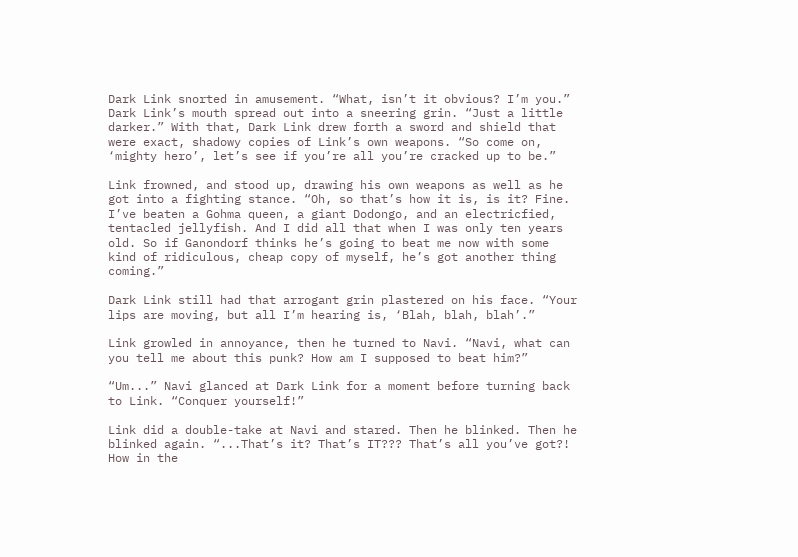Dark Link snorted in amusement. “What, isn’t it obvious? I’m you.” Dark Link’s mouth spread out into a sneering grin. “Just a little darker.” With that, Dark Link drew forth a sword and shield that were exact, shadowy copies of Link’s own weapons. “So come on, ‘mighty hero’, let’s see if you’re all you’re cracked up to be.”

Link frowned, and stood up, drawing his own weapons as well as he got into a fighting stance. “Oh, so that’s how it is, is it? Fine. I’ve beaten a Gohma queen, a giant Dodongo, and an electricfied, tentacled jellyfish. And I did all that when I was only ten years old. So if Ganondorf thinks he’s going to beat me now with some kind of ridiculous, cheap copy of myself, he’s got another thing coming.”

Dark Link still had that arrogant grin plastered on his face. “Your lips are moving, but all I’m hearing is, ‘Blah, blah, blah’.”

Link growled in annoyance, then he turned to Navi. “Navi, what can you tell me about this punk? How am I supposed to beat him?”

“Um...” Navi glanced at Dark Link for a moment before turning back to Link. “Conquer yourself!”

Link did a double-take at Navi and stared. Then he blinked. Then he blinked again. “...That’s it? That’s IT??? That’s all you’ve got?! How in the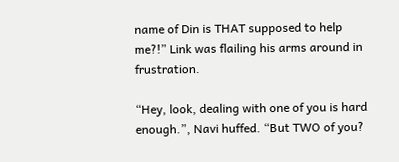name of Din is THAT supposed to help me?!” Link was flailing his arms around in frustration.

“Hey, look, dealing with one of you is hard enough.”, Navi huffed. “But TWO of you?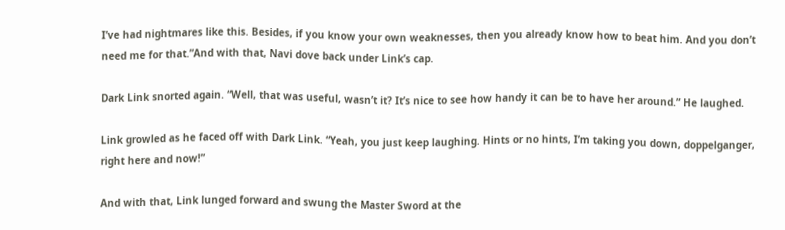I’ve had nightmares like this. Besides, if you know your own weaknesses, then you already know how to beat him. And you don’t need me for that.”And with that, Navi dove back under Link’s cap.

Dark Link snorted again. “Well, that was useful, wasn’t it? It’s nice to see how handy it can be to have her around.” He laughed.

Link growled as he faced off with Dark Link. “Yeah, you just keep laughing. Hints or no hints, I’m taking you down, doppelganger, right here and now!”

And with that, Link lunged forward and swung the Master Sword at the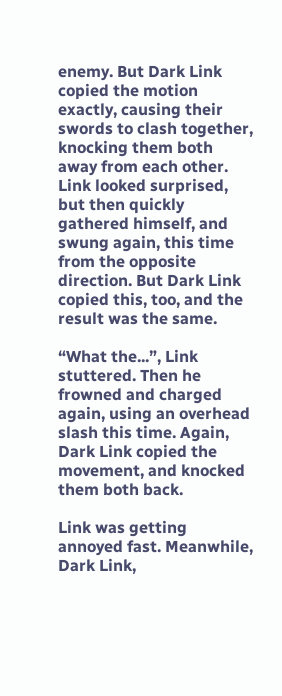enemy. But Dark Link copied the motion exactly, causing their swords to clash together, knocking them both away from each other. Link looked surprised, but then quickly gathered himself, and swung again, this time from the opposite direction. But Dark Link copied this, too, and the result was the same.

“What the...”, Link stuttered. Then he frowned and charged again, using an overhead slash this time. Again, Dark Link copied the movement, and knocked them both back.

Link was getting annoyed fast. Meanwhile, Dark Link,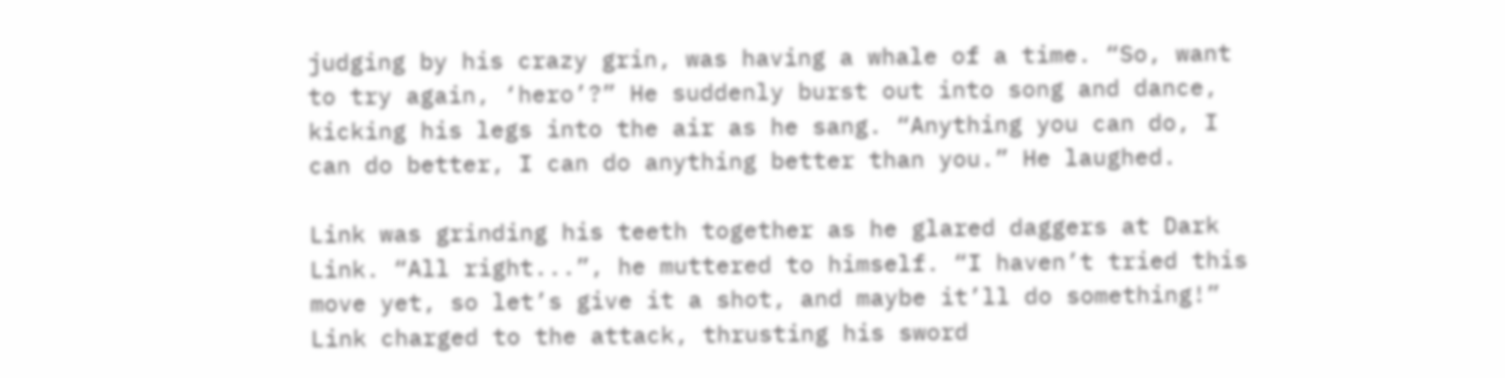judging by his crazy grin, was having a whale of a time. “So, want to try again, ‘hero’?” He suddenly burst out into song and dance, kicking his legs into the air as he sang. “Anything you can do, I can do better, I can do anything better than you.” He laughed.

Link was grinding his teeth together as he glared daggers at Dark Link. “All right...”, he muttered to himself. “I haven’t tried this move yet, so let’s give it a shot, and maybe it’ll do something!” Link charged to the attack, thrusting his sword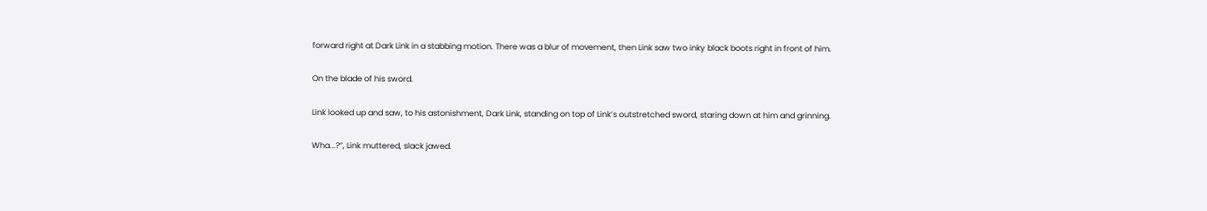forward right at Dark Link in a stabbing motion. There was a blur of movement, then Link saw two inky black boots right in front of him.

On the blade of his sword.

Link looked up and saw, to his astonishment, Dark Link, standing on top of Link’s outstretched sword, staring down at him and grinning.

Wha...?”, Link muttered, slack jawed.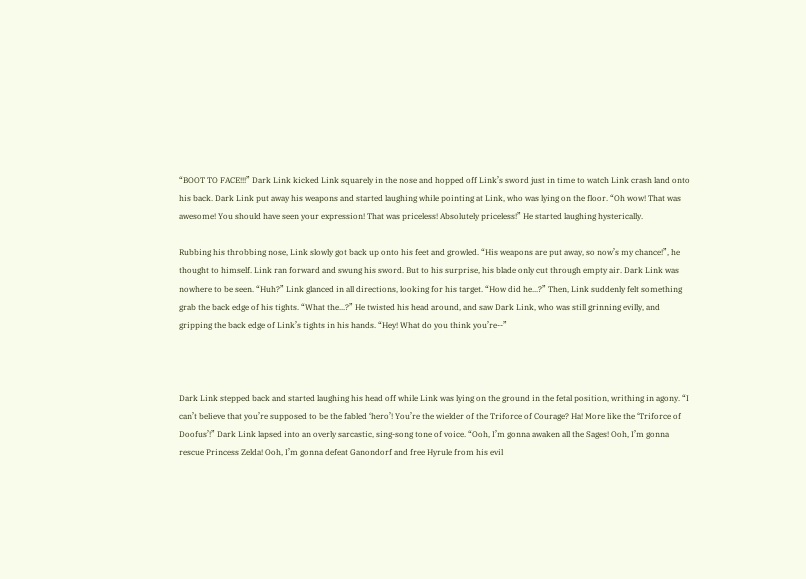“BOOT TO FACE!!!” Dark Link kicked Link squarely in the nose and hopped off Link’s sword just in time to watch Link crash land onto his back. Dark Link put away his weapons and started laughing while pointing at Link, who was lying on the floor. “Oh wow! That was awesome! You should have seen your expression! That was priceless! Absolutely priceless!” He started laughing hysterically.

Rubbing his throbbing nose, Link slowly got back up onto his feet and growled. “His weapons are put away, so now’s my chance!”, he thought to himself. Link ran forward and swung his sword. But to his surprise, his blade only cut through empty air. Dark Link was nowhere to be seen. “Huh?” Link glanced in all directions, looking for his target. “How did he...?” Then, Link suddenly felt something grab the back edge of his tights. “What the...?” He twisted his head around, and saw Dark Link, who was still grinning evilly, and gripping the back edge of Link’s tights in his hands. “Hey! What do you think you’re--”



Dark Link stepped back and started laughing his head off while Link was lying on the ground in the fetal position, writhing in agony. “I can’t believe that you’re supposed to be the fabled ‘hero’! You’re the wielder of the Triforce of Courage? Ha! More like the ‘Triforce of Doofus’!” Dark Link lapsed into an overly sarcastic, sing-song tone of voice. “Ooh, I’m gonna awaken all the Sages! Ooh, I’m gonna rescue Princess Zelda! Ooh, I’m gonna defeat Ganondorf and free Hyrule from his evil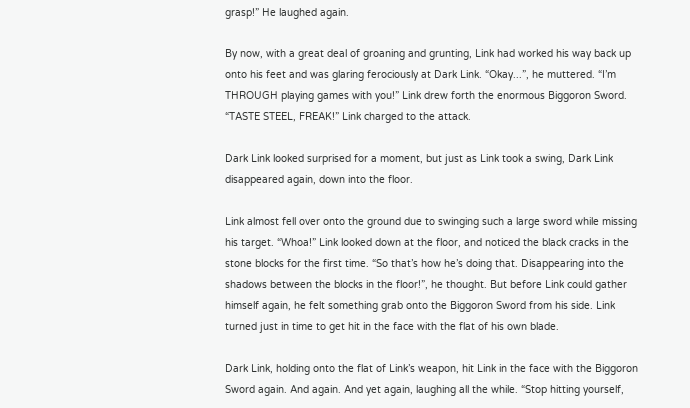grasp!” He laughed again.

By now, with a great deal of groaning and grunting, Link had worked his way back up onto his feet and was glaring ferociously at Dark Link. “Okay...”, he muttered. “I’m THROUGH playing games with you!” Link drew forth the enormous Biggoron Sword. “TASTE STEEL, FREAK!” Link charged to the attack.

Dark Link looked surprised for a moment, but just as Link took a swing, Dark Link disappeared again, down into the floor.

Link almost fell over onto the ground due to swinging such a large sword while missing his target. “Whoa!” Link looked down at the floor, and noticed the black cracks in the stone blocks for the first time. “So that’s how he’s doing that. Disappearing into the shadows between the blocks in the floor!”, he thought. But before Link could gather himself again, he felt something grab onto the Biggoron Sword from his side. Link turned just in time to get hit in the face with the flat of his own blade.

Dark Link, holding onto the flat of Link’s weapon, hit Link in the face with the Biggoron Sword again. And again. And yet again, laughing all the while. “Stop hitting yourself,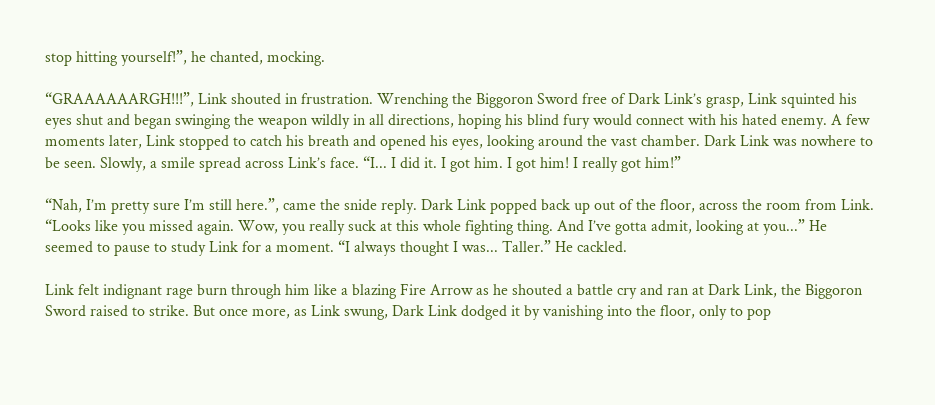stop hitting yourself!”, he chanted, mocking.

“GRAAAAAARGH!!!”, Link shouted in frustration. Wrenching the Biggoron Sword free of Dark Link’s grasp, Link squinted his eyes shut and began swinging the weapon wildly in all directions, hoping his blind fury would connect with his hated enemy. A few moments later, Link stopped to catch his breath and opened his eyes, looking around the vast chamber. Dark Link was nowhere to be seen. Slowly, a smile spread across Link’s face. “I... I did it. I got him. I got him! I really got him!”

“Nah, I’m pretty sure I’m still here.”, came the snide reply. Dark Link popped back up out of the floor, across the room from Link. “Looks like you missed again. Wow, you really suck at this whole fighting thing. And I’ve gotta admit, looking at you...” He seemed to pause to study Link for a moment. “I always thought I was... Taller.” He cackled.

Link felt indignant rage burn through him like a blazing Fire Arrow as he shouted a battle cry and ran at Dark Link, the Biggoron Sword raised to strike. But once more, as Link swung, Dark Link dodged it by vanishing into the floor, only to pop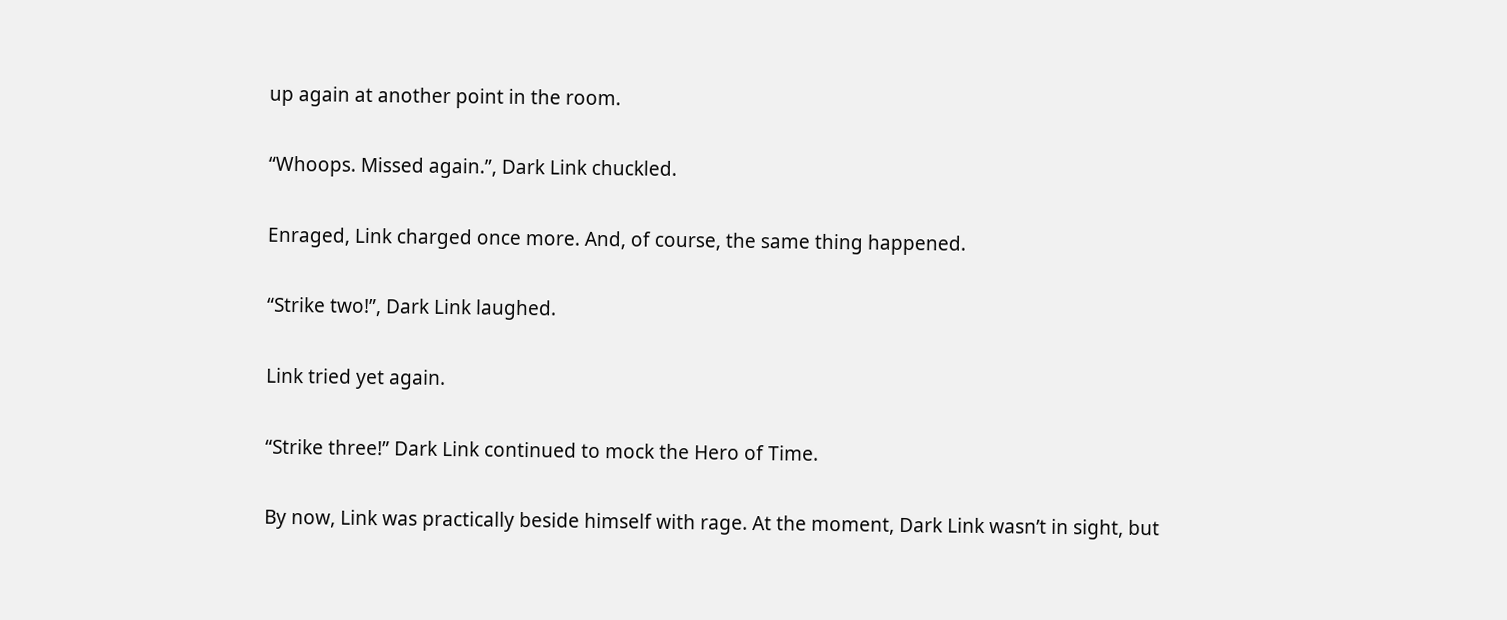up again at another point in the room.

“Whoops. Missed again.”, Dark Link chuckled.

Enraged, Link charged once more. And, of course, the same thing happened.

“Strike two!”, Dark Link laughed.

Link tried yet again.

“Strike three!” Dark Link continued to mock the Hero of Time.

By now, Link was practically beside himself with rage. At the moment, Dark Link wasn’t in sight, but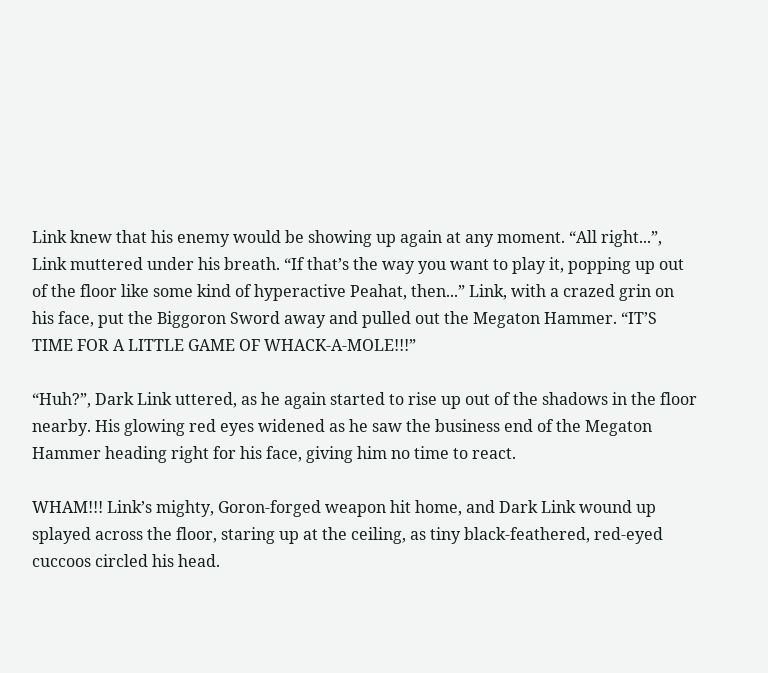Link knew that his enemy would be showing up again at any moment. “All right...”, Link muttered under his breath. “If that’s the way you want to play it, popping up out of the floor like some kind of hyperactive Peahat, then...” Link, with a crazed grin on his face, put the Biggoron Sword away and pulled out the Megaton Hammer. “IT’S TIME FOR A LITTLE GAME OF WHACK-A-MOLE!!!”

“Huh?”, Dark Link uttered, as he again started to rise up out of the shadows in the floor nearby. His glowing red eyes widened as he saw the business end of the Megaton Hammer heading right for his face, giving him no time to react.

WHAM!!! Link’s mighty, Goron-forged weapon hit home, and Dark Link wound up splayed across the floor, staring up at the ceiling, as tiny black-feathered, red-eyed cuccoos circled his head.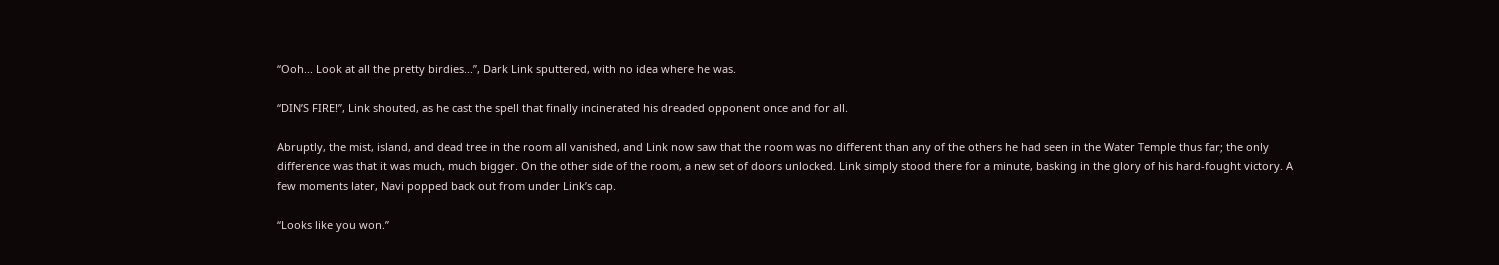“Ooh... Look at all the pretty birdies...”, Dark Link sputtered, with no idea where he was.

“DIN’S FIRE!”, Link shouted, as he cast the spell that finally incinerated his dreaded opponent once and for all.

Abruptly, the mist, island, and dead tree in the room all vanished, and Link now saw that the room was no different than any of the others he had seen in the Water Temple thus far; the only difference was that it was much, much bigger. On the other side of the room, a new set of doors unlocked. Link simply stood there for a minute, basking in the glory of his hard-fought victory. A few moments later, Navi popped back out from under Link’s cap.

“Looks like you won.”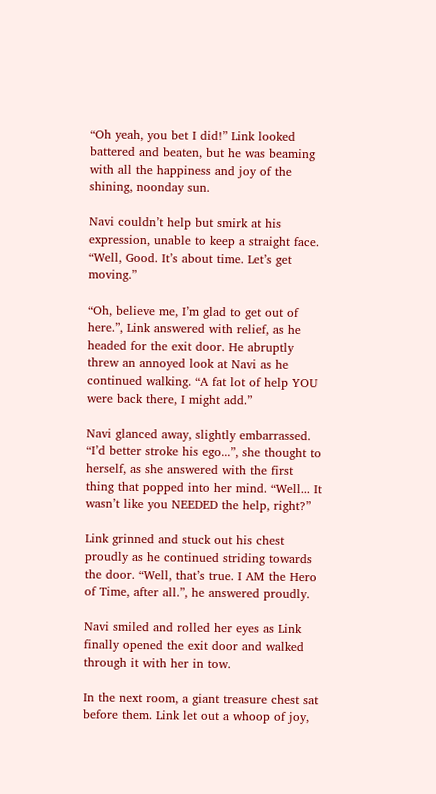“Oh yeah, you bet I did!” Link looked battered and beaten, but he was beaming with all the happiness and joy of the shining, noonday sun.

Navi couldn’t help but smirk at his expression, unable to keep a straight face. “Well, Good. It’s about time. Let’s get moving.”

“Oh, believe me, I’m glad to get out of here.”, Link answered with relief, as he headed for the exit door. He abruptly threw an annoyed look at Navi as he continued walking. “A fat lot of help YOU were back there, I might add.”

Navi glanced away, slightly embarrassed. “I’d better stroke his ego...”, she thought to herself, as she answered with the first thing that popped into her mind. “Well... It wasn’t like you NEEDED the help, right?”

Link grinned and stuck out his chest proudly as he continued striding towards the door. “Well, that’s true. I AM the Hero of Time, after all.”, he answered proudly.

Navi smiled and rolled her eyes as Link finally opened the exit door and walked through it with her in tow.

In the next room, a giant treasure chest sat before them. Link let out a whoop of joy,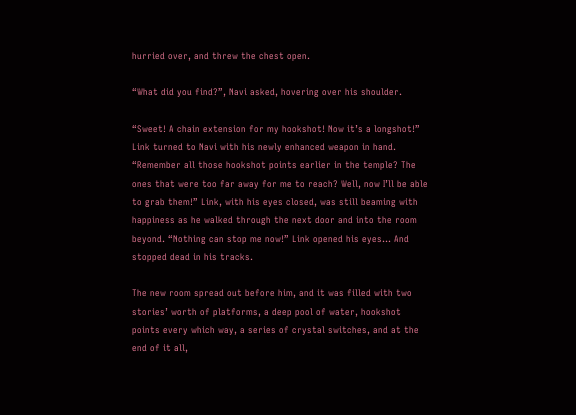hurried over, and threw the chest open.

“What did you find?”, Navi asked, hovering over his shoulder.

“Sweet! A chain extension for my hookshot! Now it’s a longshot!” Link turned to Navi with his newly enhanced weapon in hand. “Remember all those hookshot points earlier in the temple? The ones that were too far away for me to reach? Well, now I’ll be able to grab them!” Link, with his eyes closed, was still beaming with happiness as he walked through the next door and into the room beyond. “Nothing can stop me now!” Link opened his eyes... And stopped dead in his tracks.

The new room spread out before him, and it was filled with two stories’ worth of platforms, a deep pool of water, hookshot points every which way, a series of crystal switches, and at the end of it all,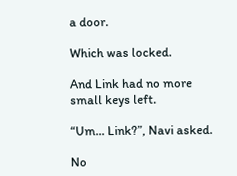a door.

Which was locked.

And Link had no more small keys left.

“Um... Link?”, Navi asked.

No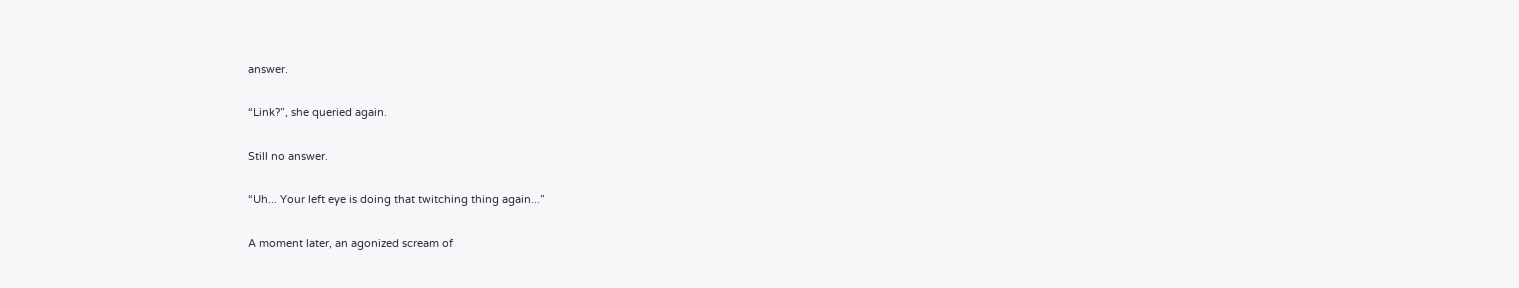answer.

“Link?”, she queried again.

Still no answer.

“Uh... Your left eye is doing that twitching thing again...”

A moment later, an agonized scream of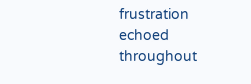frustration echoed throughout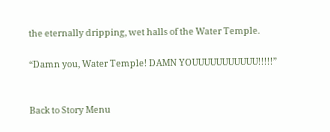the eternally dripping, wet halls of the Water Temple.

“Damn you, Water Temple! DAMN YOUUUUUUUUUUU!!!!!”


Back to Story Menu